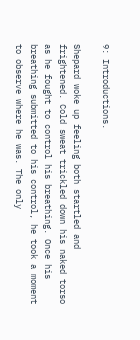9: Introductions.

Shepard woke up feeling both startled and frightened. Cold sweat trickled down his naked torso as he fought to control his breathing. Once his breathing submitted to his control, he took a moment to observe where he was. The only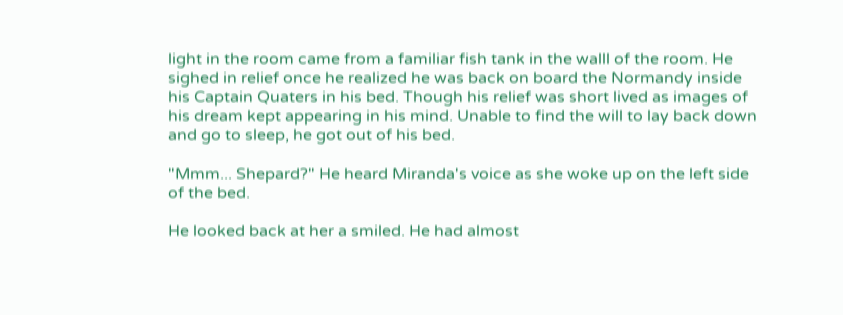light in the room came from a familiar fish tank in the walll of the room. He sighed in relief once he realized he was back on board the Normandy inside his Captain Quaters in his bed. Though his relief was short lived as images of his dream kept appearing in his mind. Unable to find the will to lay back down and go to sleep, he got out of his bed.

"Mmm... Shepard?" He heard Miranda's voice as she woke up on the left side of the bed.

He looked back at her a smiled. He had almost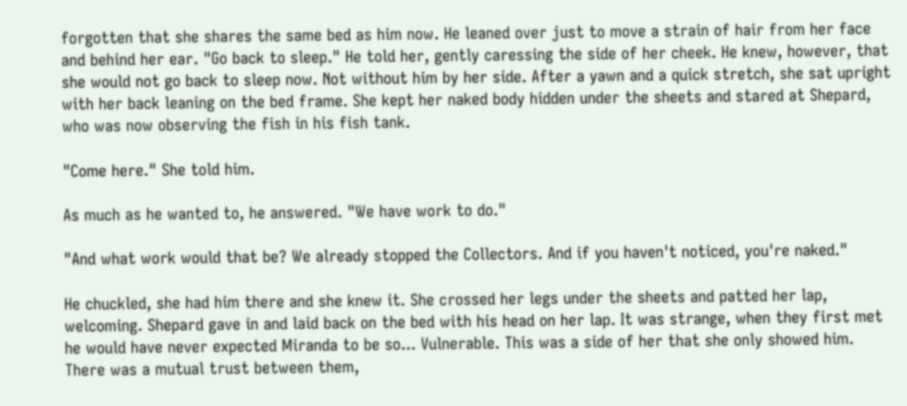forgotten that she shares the same bed as him now. He leaned over just to move a strain of hair from her face and behind her ear. "Go back to sleep." He told her, gently caressing the side of her cheek. He knew, however, that she would not go back to sleep now. Not without him by her side. After a yawn and a quick stretch, she sat upright with her back leaning on the bed frame. She kept her naked body hidden under the sheets and stared at Shepard, who was now observing the fish in his fish tank.

"Come here." She told him.

As much as he wanted to, he answered. "We have work to do."

"And what work would that be? We already stopped the Collectors. And if you haven't noticed, you're naked."

He chuckled, she had him there and she knew it. She crossed her legs under the sheets and patted her lap, welcoming. Shepard gave in and laid back on the bed with his head on her lap. It was strange, when they first met he would have never expected Miranda to be so... Vulnerable. This was a side of her that she only showed him. There was a mutual trust between them,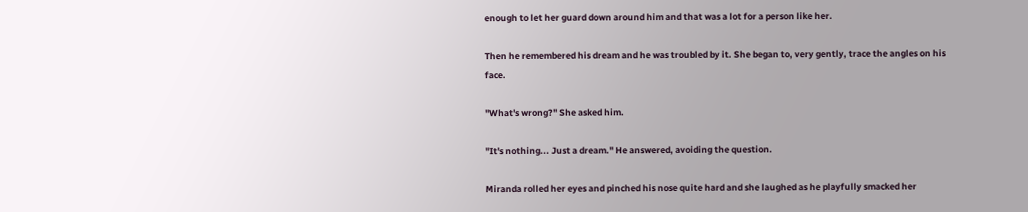enough to let her guard down around him and that was a lot for a person like her.

Then he remembered his dream and he was troubled by it. She began to, very gently, trace the angles on his face.

"What's wrong?" She asked him.

"It's nothing... Just a dream." He answered, avoiding the question.

Miranda rolled her eyes and pinched his nose quite hard and she laughed as he playfully smacked her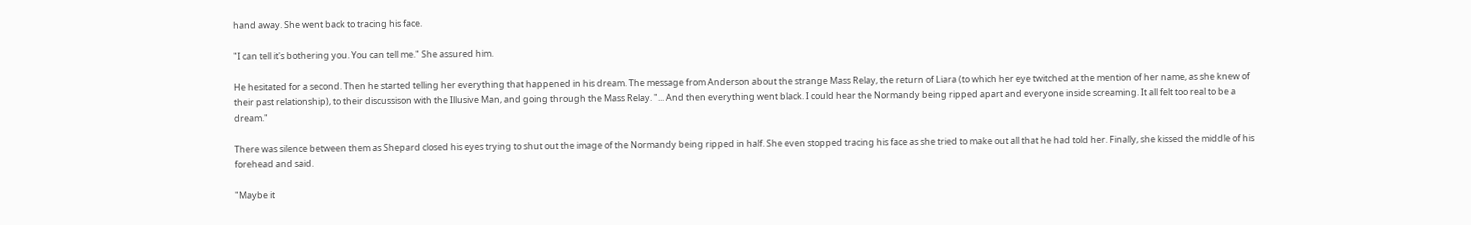hand away. She went back to tracing his face.

"I can tell it's bothering you. You can tell me." She assured him.

He hesitated for a second. Then he started telling her everything that happened in his dream. The message from Anderson about the strange Mass Relay, the return of Liara (to which her eye twitched at the mention of her name, as she knew of their past relationship), to their discussison with the Illusive Man, and going through the Mass Relay. "... And then everything went black. I could hear the Normandy being ripped apart and everyone inside screaming. It all felt too real to be a dream."

There was silence between them as Shepard closed his eyes trying to shut out the image of the Normandy being ripped in half. She even stopped tracing his face as she tried to make out all that he had told her. Finally, she kissed the middle of his forehead and said.

"Maybe it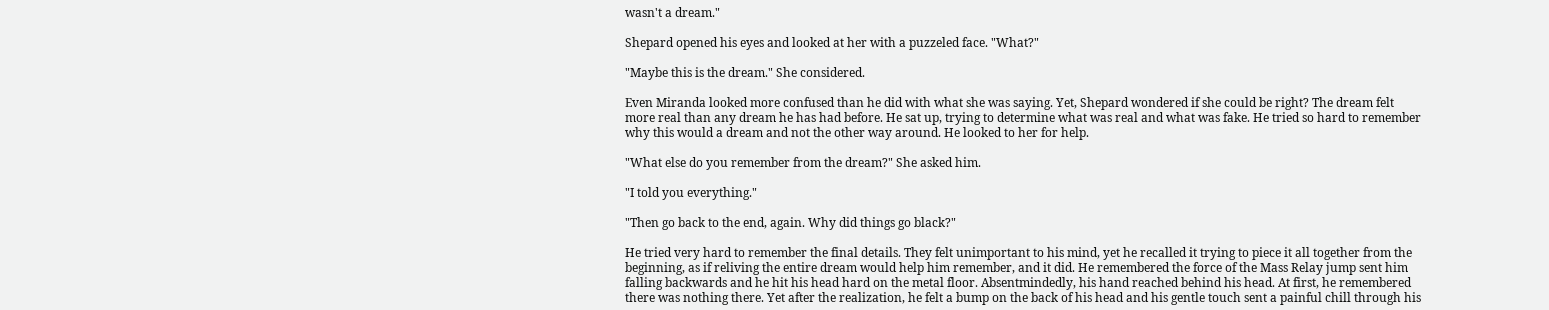wasn't a dream."

Shepard opened his eyes and looked at her with a puzzeled face. "What?"

"Maybe this is the dream." She considered.

Even Miranda looked more confused than he did with what she was saying. Yet, Shepard wondered if she could be right? The dream felt more real than any dream he has had before. He sat up, trying to determine what was real and what was fake. He tried so hard to remember why this would a dream and not the other way around. He looked to her for help.

"What else do you remember from the dream?" She asked him.

"I told you everything."

"Then go back to the end, again. Why did things go black?"

He tried very hard to remember the final details. They felt unimportant to his mind, yet he recalled it trying to piece it all together from the beginning, as if reliving the entire dream would help him remember, and it did. He remembered the force of the Mass Relay jump sent him falling backwards and he hit his head hard on the metal floor. Absentmindedly, his hand reached behind his head. At first, he remembered there was nothing there. Yet after the realization, he felt a bump on the back of his head and his gentle touch sent a painful chill through his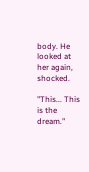body. He looked at her again, shocked.

"This... This is the dream."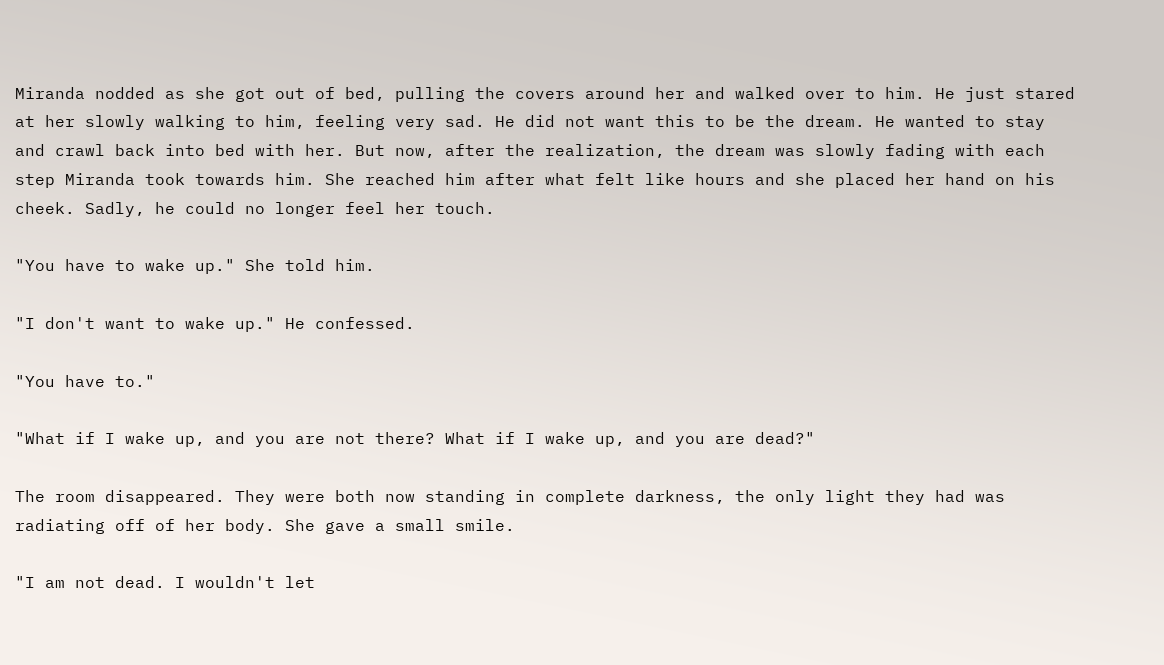Miranda nodded as she got out of bed, pulling the covers around her and walked over to him. He just stared at her slowly walking to him, feeling very sad. He did not want this to be the dream. He wanted to stay and crawl back into bed with her. But now, after the realization, the dream was slowly fading with each step Miranda took towards him. She reached him after what felt like hours and she placed her hand on his cheek. Sadly, he could no longer feel her touch.

"You have to wake up." She told him.

"I don't want to wake up." He confessed.

"You have to."

"What if I wake up, and you are not there? What if I wake up, and you are dead?"

The room disappeared. They were both now standing in complete darkness, the only light they had was radiating off of her body. She gave a small smile.

"I am not dead. I wouldn't let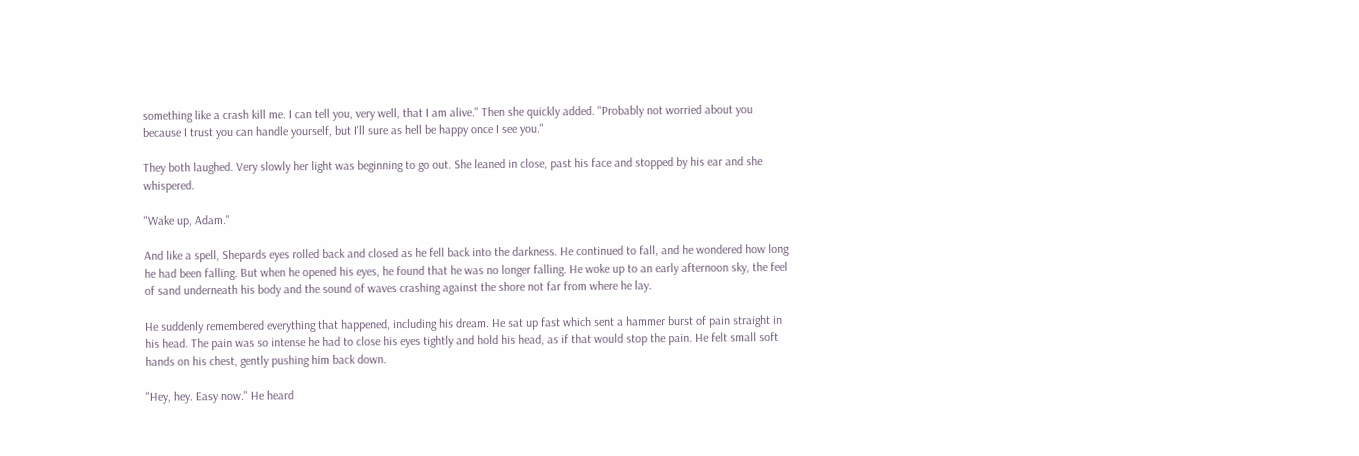something like a crash kill me. I can tell you, very well, that I am alive." Then she quickly added. "Probably not worried about you because I trust you can handle yourself, but I'll sure as hell be happy once I see you."

They both laughed. Very slowly her light was beginning to go out. She leaned in close, past his face and stopped by his ear and she whispered.

"Wake up, Adam."

And like a spell, Shepards eyes rolled back and closed as he fell back into the darkness. He continued to fall, and he wondered how long he had been falling. But when he opened his eyes, he found that he was no longer falling. He woke up to an early afternoon sky, the feel of sand underneath his body and the sound of waves crashing against the shore not far from where he lay.

He suddenly remembered everything that happened, including his dream. He sat up fast which sent a hammer burst of pain straight in his head. The pain was so intense he had to close his eyes tightly and hold his head, as if that would stop the pain. He felt small soft hands on his chest, gently pushing him back down.

"Hey, hey. Easy now." He heard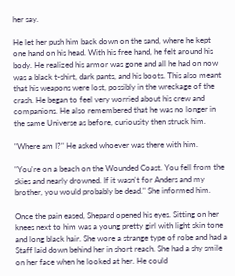her say.

He let her push him back down on the sand, where he kept one hand on his head. With his free hand, he felt around his body. He realized his armor was gone and all he had on now was a black t-shirt, dark pants, and his boots. This also meant that his weapons were lost, possibly in the wreckage of the crash. He began to feel very worried about his crew and companions. He also remembered that he was no longer in the same Universe as before, curiousity then struck him.

"Where am I?" He asked whoever was there with him.

"You're on a beach on the Wounded Coast. You fell from the skies and nearly drowned. If it wasn't for Anders and my brother, you would probably be dead." She informed him.

Once the pain eased, Shepard opened his eyes. Sitting on her knees next to him was a young pretty girl with light skin tone and long black hair. She wore a strange type of robe and had a Staff laid down behind her in short reach. She had a shy smile on her face when he looked at her. He could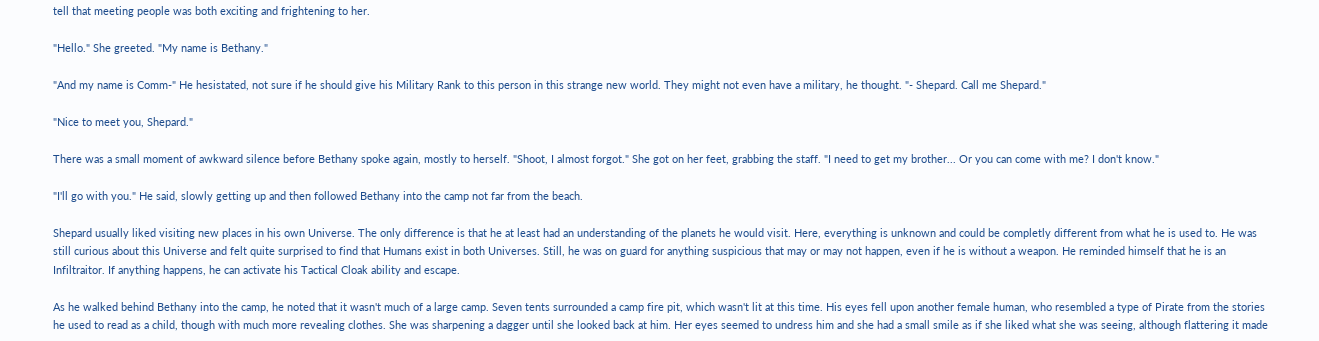tell that meeting people was both exciting and frightening to her.

"Hello." She greeted. "My name is Bethany."

"And my name is Comm-" He hesistated, not sure if he should give his Military Rank to this person in this strange new world. They might not even have a military, he thought. "- Shepard. Call me Shepard."

"Nice to meet you, Shepard."

There was a small moment of awkward silence before Bethany spoke again, mostly to herself. "Shoot, I almost forgot." She got on her feet, grabbing the staff. "I need to get my brother... Or you can come with me? I don't know."

"I'll go with you." He said, slowly getting up and then followed Bethany into the camp not far from the beach.

Shepard usually liked visiting new places in his own Universe. The only difference is that he at least had an understanding of the planets he would visit. Here, everything is unknown and could be completly different from what he is used to. He was still curious about this Universe and felt quite surprised to find that Humans exist in both Universes. Still, he was on guard for anything suspicious that may or may not happen, even if he is without a weapon. He reminded himself that he is an Infiltraitor. If anything happens, he can activate his Tactical Cloak ability and escape.

As he walked behind Bethany into the camp, he noted that it wasn't much of a large camp. Seven tents surrounded a camp fire pit, which wasn't lit at this time. His eyes fell upon another female human, who resembled a type of Pirate from the stories he used to read as a child, though with much more revealing clothes. She was sharpening a dagger until she looked back at him. Her eyes seemed to undress him and she had a small smile as if she liked what she was seeing, although flattering it made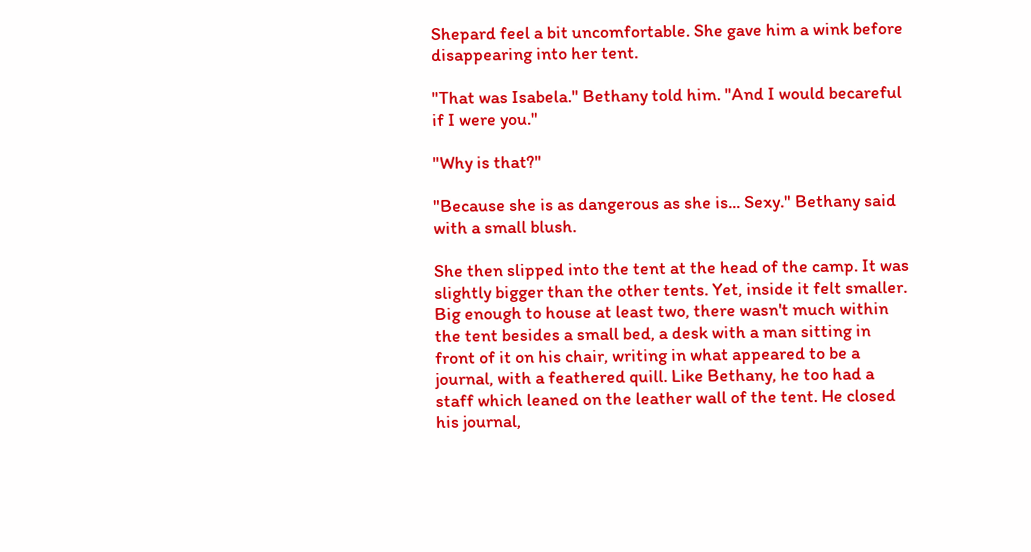Shepard feel a bit uncomfortable. She gave him a wink before disappearing into her tent.

"That was Isabela." Bethany told him. "And I would becareful if I were you."

"Why is that?"

"Because she is as dangerous as she is... Sexy." Bethany said with a small blush.

She then slipped into the tent at the head of the camp. It was slightly bigger than the other tents. Yet, inside it felt smaller. Big enough to house at least two, there wasn't much within the tent besides a small bed, a desk with a man sitting in front of it on his chair, writing in what appeared to be a journal, with a feathered quill. Like Bethany, he too had a staff which leaned on the leather wall of the tent. He closed his journal,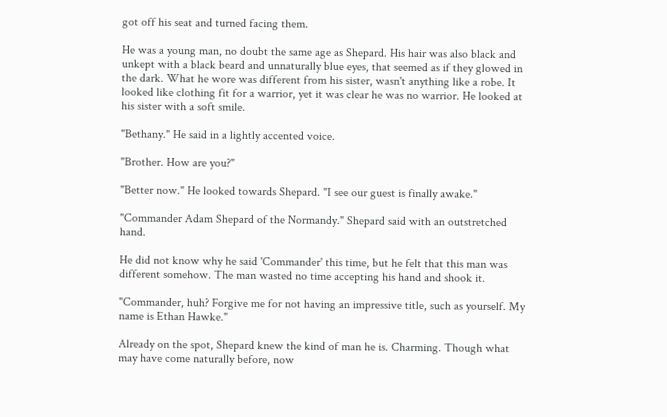got off his seat and turned facing them.

He was a young man, no doubt the same age as Shepard. His hair was also black and unkept with a black beard and unnaturally blue eyes, that seemed as if they glowed in the dark. What he wore was different from his sister, wasn't anything like a robe. It looked like clothing fit for a warrior, yet it was clear he was no warrior. He looked at his sister with a soft smile.

"Bethany." He said in a lightly accented voice.

"Brother. How are you?"

"Better now." He looked towards Shepard. "I see our guest is finally awake."

"Commander Adam Shepard of the Normandy." Shepard said with an outstretched hand.

He did not know why he said 'Commander' this time, but he felt that this man was different somehow. The man wasted no time accepting his hand and shook it.

"Commander, huh? Forgive me for not having an impressive title, such as yourself. My name is Ethan Hawke."

Already on the spot, Shepard knew the kind of man he is. Charming. Though what may have come naturally before, now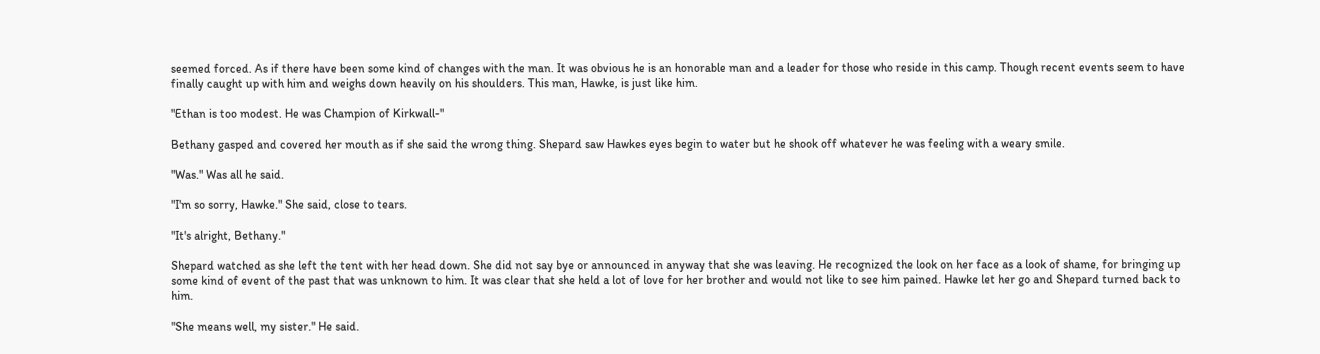seemed forced. As if there have been some kind of changes with the man. It was obvious he is an honorable man and a leader for those who reside in this camp. Though recent events seem to have finally caught up with him and weighs down heavily on his shoulders. This man, Hawke, is just like him.

"Ethan is too modest. He was Champion of Kirkwall-"

Bethany gasped and covered her mouth as if she said the wrong thing. Shepard saw Hawkes eyes begin to water but he shook off whatever he was feeling with a weary smile.

"Was." Was all he said.

"I'm so sorry, Hawke." She said, close to tears.

"It's alright, Bethany."

Shepard watched as she left the tent with her head down. She did not say bye or announced in anyway that she was leaving. He recognized the look on her face as a look of shame, for bringing up some kind of event of the past that was unknown to him. It was clear that she held a lot of love for her brother and would not like to see him pained. Hawke let her go and Shepard turned back to him.

"She means well, my sister." He said.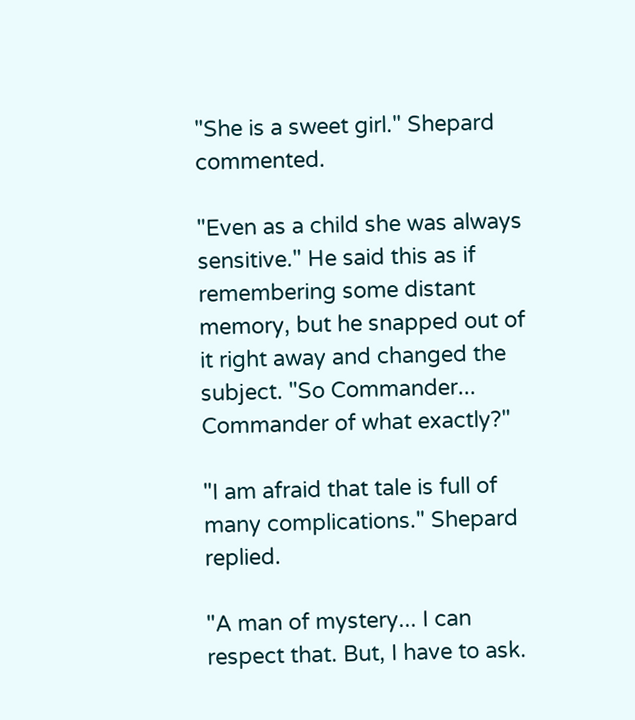"She is a sweet girl." Shepard commented.

"Even as a child she was always sensitive." He said this as if remembering some distant memory, but he snapped out of it right away and changed the subject. "So Commander... Commander of what exactly?"

"I am afraid that tale is full of many complications." Shepard replied.

"A man of mystery... I can respect that. But, I have to ask.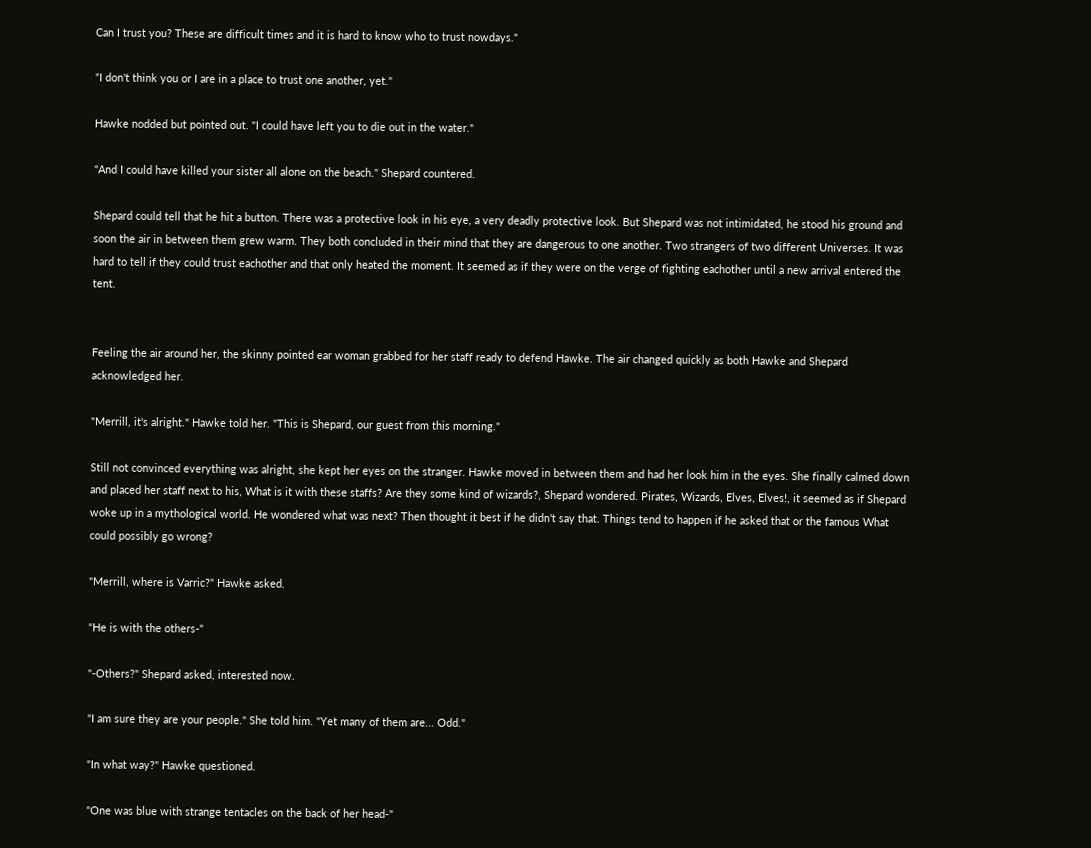Can I trust you? These are difficult times and it is hard to know who to trust nowdays."

"I don't think you or I are in a place to trust one another, yet."

Hawke nodded but pointed out. "I could have left you to die out in the water."

"And I could have killed your sister all alone on the beach." Shepard countered.

Shepard could tell that he hit a button. There was a protective look in his eye, a very deadly protective look. But Shepard was not intimidated, he stood his ground and soon the air in between them grew warm. They both concluded in their mind that they are dangerous to one another. Two strangers of two different Universes. It was hard to tell if they could trust eachother and that only heated the moment. It seemed as if they were on the verge of fighting eachother until a new arrival entered the tent.


Feeling the air around her, the skinny pointed ear woman grabbed for her staff ready to defend Hawke. The air changed quickly as both Hawke and Shepard acknowledged her.

"Merrill, it's alright." Hawke told her. "This is Shepard, our guest from this morning."

Still not convinced everything was alright, she kept her eyes on the stranger. Hawke moved in between them and had her look him in the eyes. She finally calmed down and placed her staff next to his, What is it with these staffs? Are they some kind of wizards?, Shepard wondered. Pirates, Wizards, Elves, Elves!, it seemed as if Shepard woke up in a mythological world. He wondered what was next? Then thought it best if he didn't say that. Things tend to happen if he asked that or the famous What could possibly go wrong?

"Merrill, where is Varric?" Hawke asked.

"He is with the others-"

"-Others?" Shepard asked, interested now.

"I am sure they are your people." She told him. "Yet many of them are... Odd."

"In what way?" Hawke questioned.

"One was blue with strange tentacles on the back of her head-"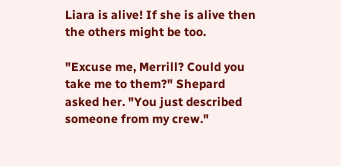Liara is alive! If she is alive then the others might be too.

"Excuse me, Merrill? Could you take me to them?" Shepard asked her. "You just described someone from my crew."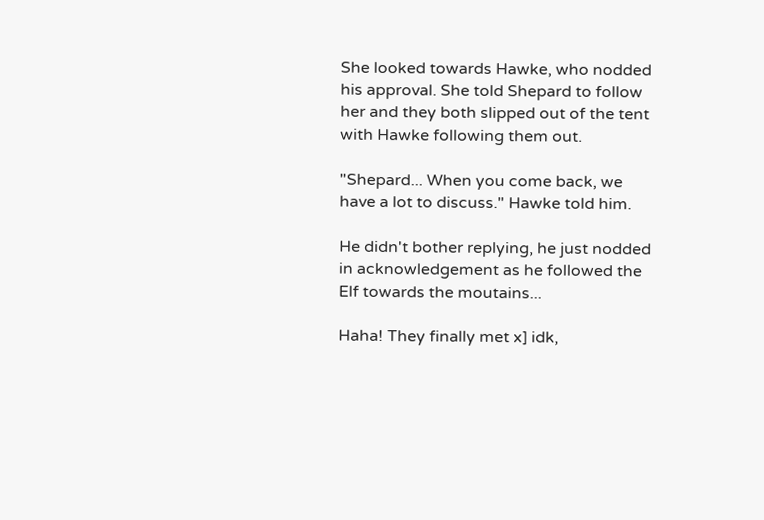She looked towards Hawke, who nodded his approval. She told Shepard to follow her and they both slipped out of the tent with Hawke following them out.

"Shepard... When you come back, we have a lot to discuss." Hawke told him.

He didn't bother replying, he just nodded in acknowledgement as he followed the Elf towards the moutains...

Haha! They finally met x] idk,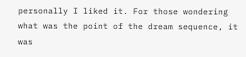personally I liked it. For those wondering what was the point of the dream sequence, it was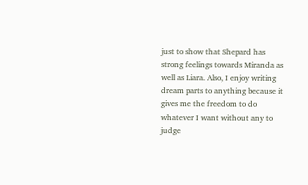just to show that Shepard has strong feelings towards Miranda as well as Liara. Also, I enjoy writing dream parts to anything because it gives me the freedom to do whatever I want without any to judge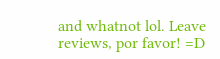and whatnot lol. Leave reviews, por favor! =D